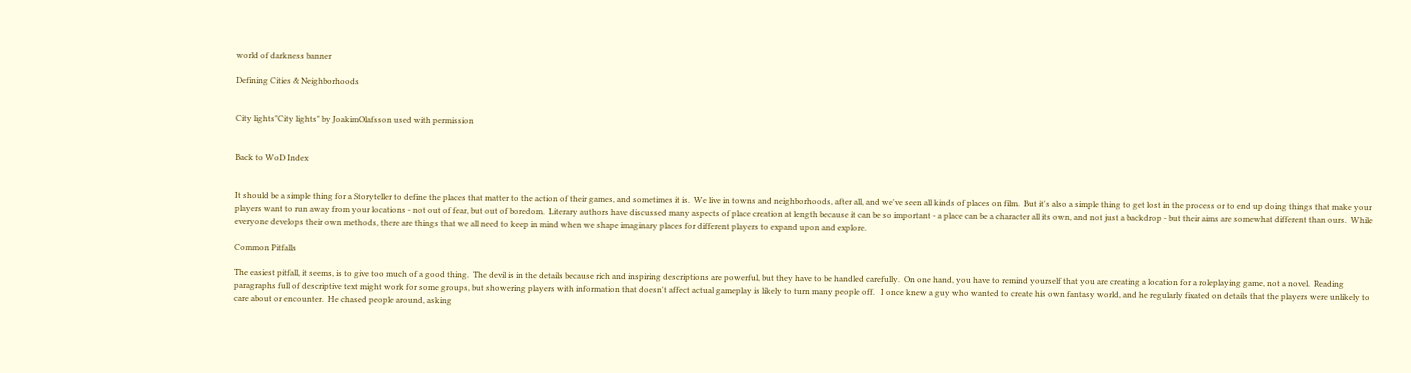world of darkness banner

Defining Cities & Neighborhoods


City lights"City lights" by JoakimOlafsson used with permission


Back to WoD Index


It should be a simple thing for a Storyteller to define the places that matter to the action of their games, and sometimes it is.  We live in towns and neighborhoods, after all, and we've seen all kinds of places on film.  But it's also a simple thing to get lost in the process or to end up doing things that make your players want to run away from your locations - not out of fear, but out of boredom.  Literary authors have discussed many aspects of place creation at length because it can be so important - a place can be a character all its own, and not just a backdrop - but their aims are somewhat different than ours.  While everyone develops their own methods, there are things that we all need to keep in mind when we shape imaginary places for different players to expand upon and explore.

Common Pitfalls

The easiest pitfall, it seems, is to give too much of a good thing.  The devil is in the details because rich and inspiring descriptions are powerful, but they have to be handled carefully.  On one hand, you have to remind yourself that you are creating a location for a roleplaying game, not a novel.  Reading paragraphs full of descriptive text might work for some groups, but showering players with information that doesn't affect actual gameplay is likely to turn many people off.   I once knew a guy who wanted to create his own fantasy world, and he regularly fixated on details that the players were unlikely to care about or encounter.  He chased people around, asking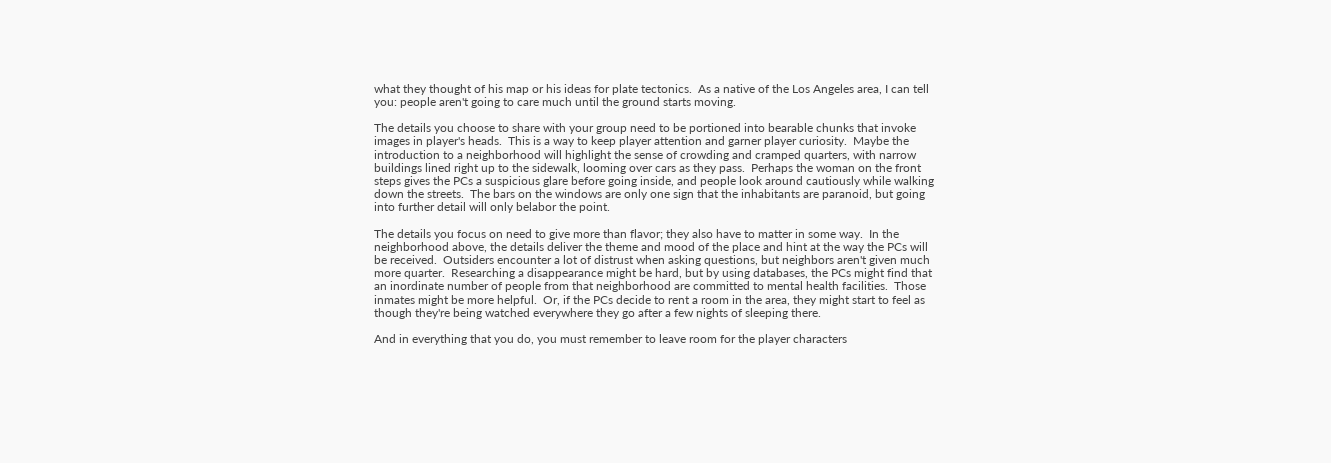what they thought of his map or his ideas for plate tectonics.  As a native of the Los Angeles area, I can tell you: people aren't going to care much until the ground starts moving.

The details you choose to share with your group need to be portioned into bearable chunks that invoke images in player's heads.  This is a way to keep player attention and garner player curiosity.  Maybe the introduction to a neighborhood will highlight the sense of crowding and cramped quarters, with narrow buildings lined right up to the sidewalk, looming over cars as they pass.  Perhaps the woman on the front steps gives the PCs a suspicious glare before going inside, and people look around cautiously while walking down the streets.  The bars on the windows are only one sign that the inhabitants are paranoid, but going into further detail will only belabor the point.

The details you focus on need to give more than flavor; they also have to matter in some way.  In the neighborhood above, the details deliver the theme and mood of the place and hint at the way the PCs will be received.  Outsiders encounter a lot of distrust when asking questions, but neighbors aren't given much more quarter.  Researching a disappearance might be hard, but by using databases, the PCs might find that an inordinate number of people from that neighborhood are committed to mental health facilities.  Those inmates might be more helpful.  Or, if the PCs decide to rent a room in the area, they might start to feel as though they're being watched everywhere they go after a few nights of sleeping there.

And in everything that you do, you must remember to leave room for the player characters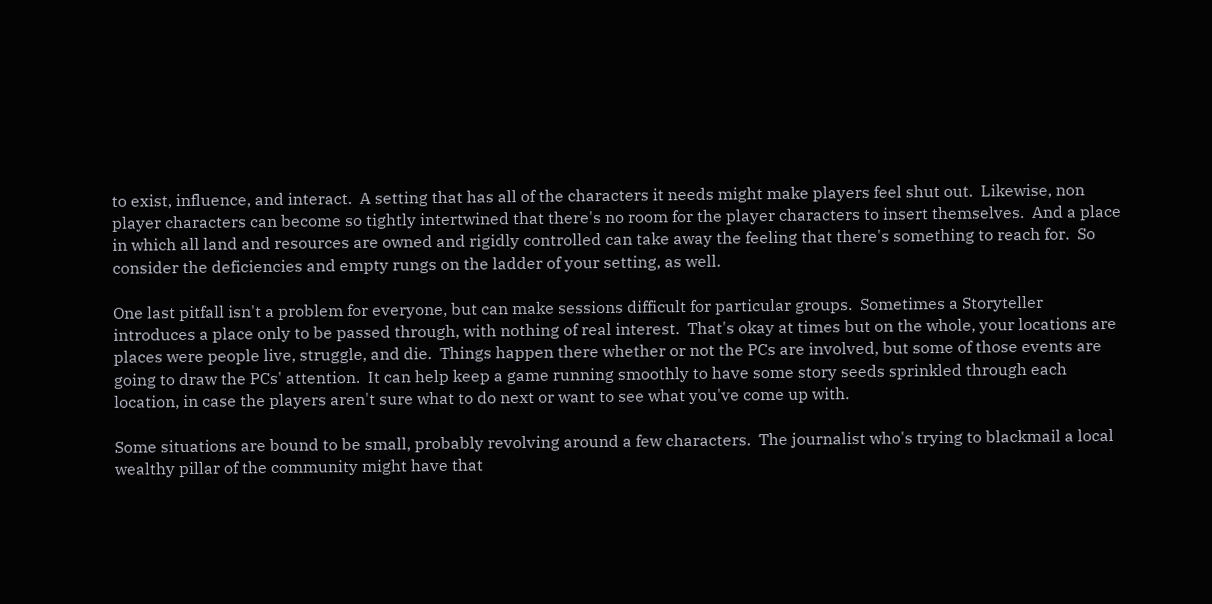to exist, influence, and interact.  A setting that has all of the characters it needs might make players feel shut out.  Likewise, non player characters can become so tightly intertwined that there's no room for the player characters to insert themselves.  And a place in which all land and resources are owned and rigidly controlled can take away the feeling that there's something to reach for.  So consider the deficiencies and empty rungs on the ladder of your setting, as well.

One last pitfall isn't a problem for everyone, but can make sessions difficult for particular groups.  Sometimes a Storyteller introduces a place only to be passed through, with nothing of real interest.  That's okay at times but on the whole, your locations are places were people live, struggle, and die.  Things happen there whether or not the PCs are involved, but some of those events are going to draw the PCs' attention.  It can help keep a game running smoothly to have some story seeds sprinkled through each location, in case the players aren't sure what to do next or want to see what you've come up with.

Some situations are bound to be small, probably revolving around a few characters.  The journalist who's trying to blackmail a local wealthy pillar of the community might have that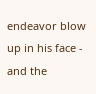endeavor blow up in his face - and the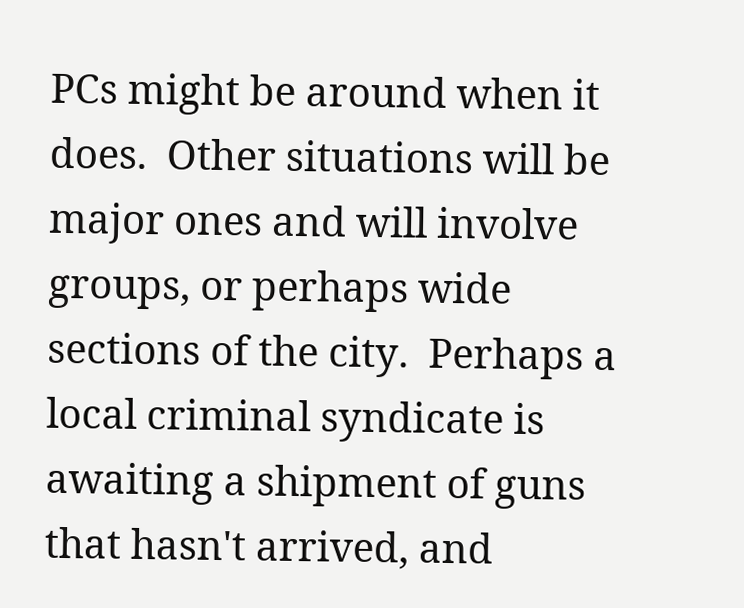PCs might be around when it does.  Other situations will be major ones and will involve groups, or perhaps wide sections of the city.  Perhaps a local criminal syndicate is awaiting a shipment of guns that hasn't arrived, and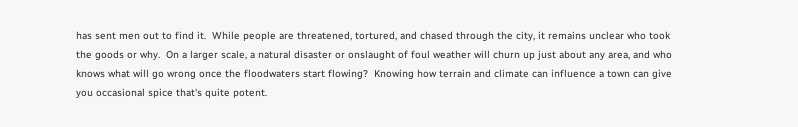has sent men out to find it.  While people are threatened, tortured, and chased through the city, it remains unclear who took the goods or why.  On a larger scale, a natural disaster or onslaught of foul weather will churn up just about any area, and who knows what will go wrong once the floodwaters start flowing?  Knowing how terrain and climate can influence a town can give you occasional spice that's quite potent.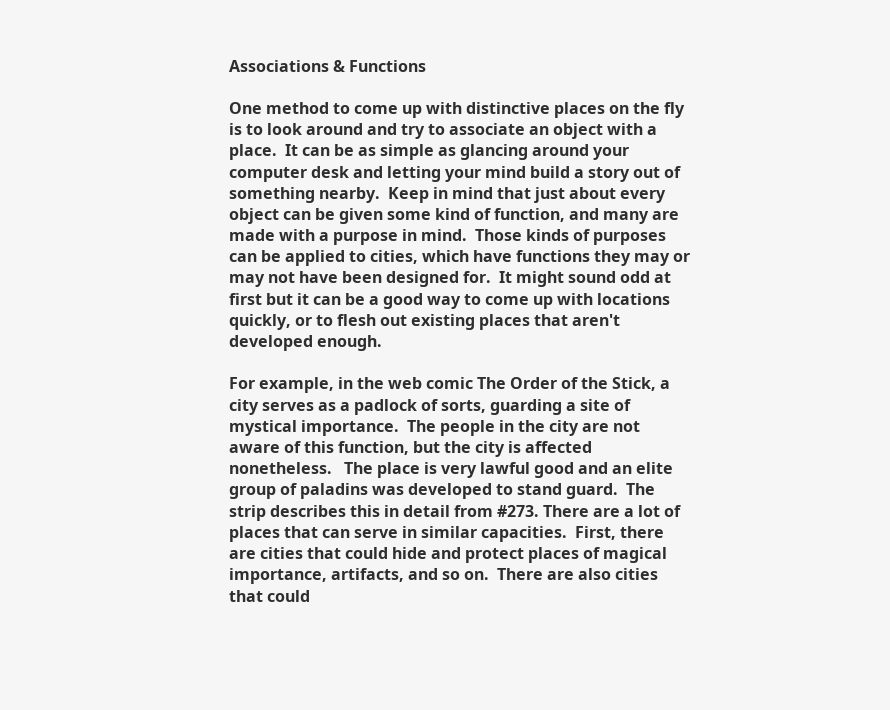Associations & Functions

One method to come up with distinctive places on the fly is to look around and try to associate an object with a place.  It can be as simple as glancing around your computer desk and letting your mind build a story out of something nearby.  Keep in mind that just about every object can be given some kind of function, and many are made with a purpose in mind.  Those kinds of purposes can be applied to cities, which have functions they may or may not have been designed for.  It might sound odd at first but it can be a good way to come up with locations quickly, or to flesh out existing places that aren't developed enough.

For example, in the web comic The Order of the Stick, a city serves as a padlock of sorts, guarding a site of mystical importance.  The people in the city are not aware of this function, but the city is affected nonetheless.   The place is very lawful good and an elite group of paladins was developed to stand guard.  The strip describes this in detail from #273. There are a lot of places that can serve in similar capacities.  First, there are cities that could hide and protect places of magical importance, artifacts, and so on.  There are also cities that could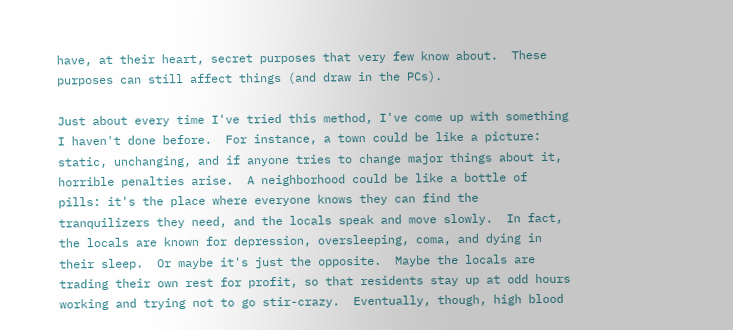have, at their heart, secret purposes that very few know about.  These purposes can still affect things (and draw in the PCs).

Just about every time I've tried this method, I've come up with something I haven't done before.  For instance, a town could be like a picture: static, unchanging, and if anyone tries to change major things about it, horrible penalties arise.  A neighborhood could be like a bottle of pills: it's the place where everyone knows they can find the tranquilizers they need, and the locals speak and move slowly.  In fact, the locals are known for depression, oversleeping, coma, and dying in their sleep.  Or maybe it's just the opposite.  Maybe the locals are trading their own rest for profit, so that residents stay up at odd hours working and trying not to go stir-crazy.  Eventually, though, high blood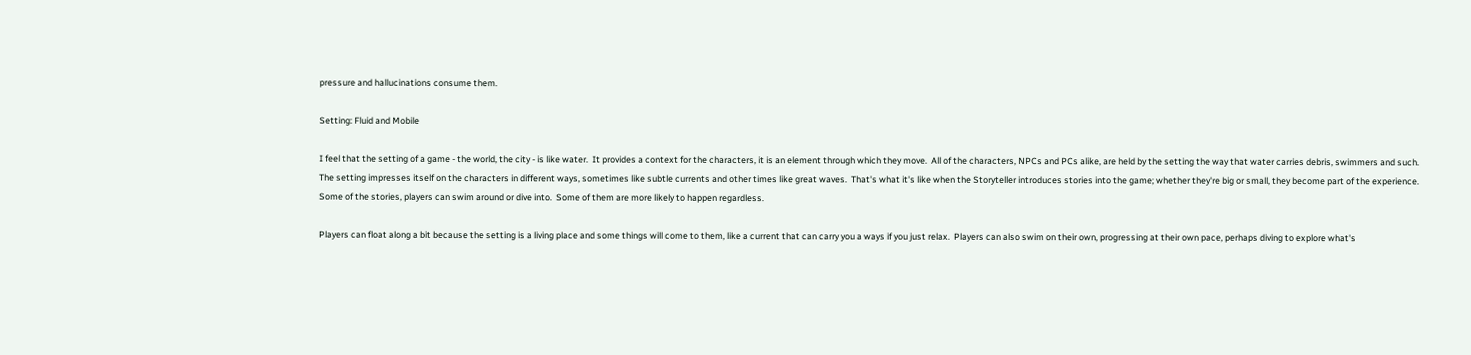pressure and hallucinations consume them.

Setting: Fluid and Mobile

I feel that the setting of a game - the world, the city - is like water.  It provides a context for the characters, it is an element through which they move.  All of the characters, NPCs and PCs alike, are held by the setting the way that water carries debris, swimmers and such.  The setting impresses itself on the characters in different ways, sometimes like subtle currents and other times like great waves.  That's what it's like when the Storyteller introduces stories into the game; whether they're big or small, they become part of the experience.  Some of the stories, players can swim around or dive into.  Some of them are more likely to happen regardless.

Players can float along a bit because the setting is a living place and some things will come to them, like a current that can carry you a ways if you just relax.  Players can also swim on their own, progressing at their own pace, perhaps diving to explore what's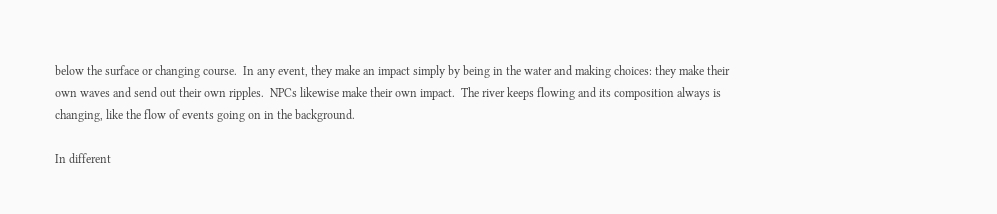below the surface or changing course.  In any event, they make an impact simply by being in the water and making choices: they make their own waves and send out their own ripples.  NPCs likewise make their own impact.  The river keeps flowing and its composition always is changing, like the flow of events going on in the background.

In different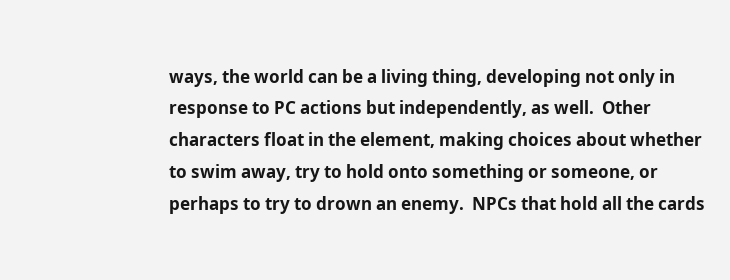ways, the world can be a living thing, developing not only in response to PC actions but independently, as well.  Other characters float in the element, making choices about whether to swim away, try to hold onto something or someone, or perhaps to try to drown an enemy.  NPCs that hold all the cards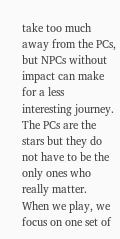take too much away from the PCs, but NPCs without impact can make for a less interesting journey.  The PCs are the stars but they do not have to be the only ones who really matter.  When we play, we focus on one set of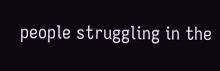people struggling in the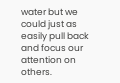water but we could just as easily pull back and focus our attention on others.